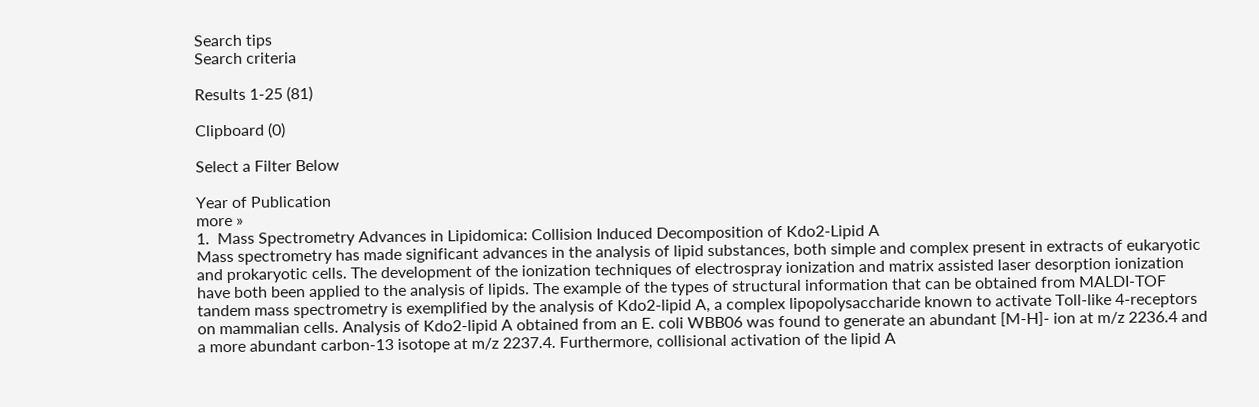Search tips
Search criteria

Results 1-25 (81)

Clipboard (0)

Select a Filter Below

Year of Publication
more »
1.  Mass Spectrometry Advances in Lipidomica: Collision Induced Decomposition of Kdo2-Lipid A
Mass spectrometry has made significant advances in the analysis of lipid substances, both simple and complex present in extracts of eukaryotic and prokaryotic cells. The development of the ionization techniques of electrospray ionization and matrix assisted laser desorption ionization have both been applied to the analysis of lipids. The example of the types of structural information that can be obtained from MALDI-TOF tandem mass spectrometry is exemplified by the analysis of Kdo2-lipid A, a complex lipopolysaccharide known to activate Toll-like 4-receptors on mammalian cells. Analysis of Kdo2-lipid A obtained from an E. coli WBB06 was found to generate an abundant [M-H]- ion at m/z 2236.4 and a more abundant carbon-13 isotope at m/z 2237.4. Furthermore, collisional activation of the lipid A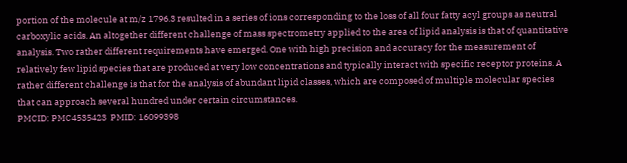portion of the molecule at m/z 1796.3 resulted in a series of ions corresponding to the loss of all four fatty acyl groups as neutral carboxylic acids. An altogether different challenge of mass spectrometry applied to the area of lipid analysis is that of quantitative analysis. Two rather different requirements have emerged. One with high precision and accuracy for the measurement of relatively few lipid species that are produced at very low concentrations and typically interact with specific receptor proteins. A rather different challenge is that for the analysis of abundant lipid classes, which are composed of multiple molecular species that can approach several hundred under certain circumstances.
PMCID: PMC4535423  PMID: 16099398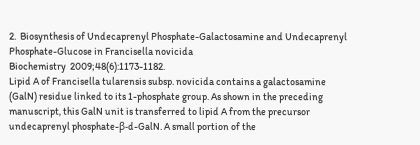2.  Biosynthesis of Undecaprenyl Phosphate-Galactosamine and Undecaprenyl Phosphate-Glucose in Francisella novicida
Biochemistry  2009;48(6):1173-1182.
Lipid A of Francisella tularensis subsp. novicida contains a galactosamine (GalN) residue linked to its 1-phosphate group. As shown in the preceding manuscript, this GalN unit is transferred to lipid A from the precursor undecaprenyl phosphate-β-d-GalN. A small portion of the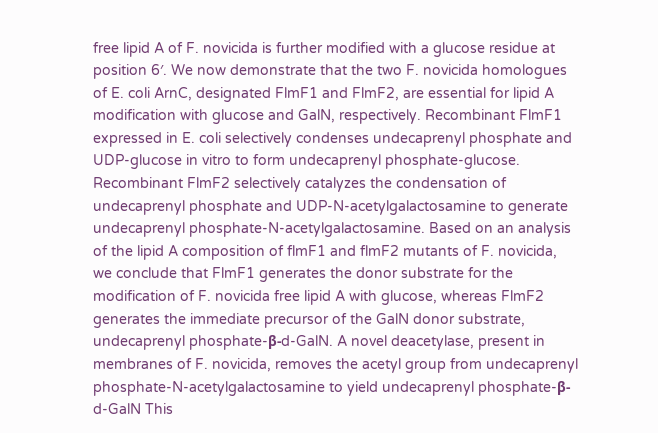free lipid A of F. novicida is further modified with a glucose residue at position 6′. We now demonstrate that the two F. novicida homologues of E. coli ArnC, designated FlmF1 and FlmF2, are essential for lipid A modification with glucose and GalN, respectively. Recombinant FlmF1 expressed in E. coli selectively condenses undecaprenyl phosphate and UDP-glucose in vitro to form undecaprenyl phosphate-glucose. Recombinant FlmF2 selectively catalyzes the condensation of undecaprenyl phosphate and UDP-N-acetylgalactosamine to generate undecaprenyl phosphate-N-acetylgalactosamine. Based on an analysis of the lipid A composition of flmF1 and flmF2 mutants of F. novicida, we conclude that FlmF1 generates the donor substrate for the modification of F. novicida free lipid A with glucose, whereas FlmF2 generates the immediate precursor of the GalN donor substrate, undecaprenyl phosphate-β-d-GalN. A novel deacetylase, present in membranes of F. novicida, removes the acetyl group from undecaprenyl phosphate-N-acetylgalactosamine to yield undecaprenyl phosphate-β-d-GalN This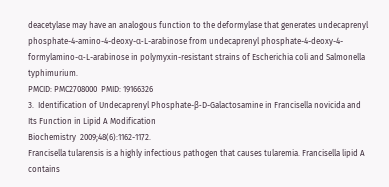deacetylase may have an analogous function to the deformylase that generates undecaprenyl phosphate-4-amino-4-deoxy-α-L-arabinose from undecaprenyl phosphate-4-deoxy-4-formylamino-α-L-arabinose in polymyxin-resistant strains of Escherichia coli and Salmonella typhimurium.
PMCID: PMC2708000  PMID: 19166326
3.  Identification of Undecaprenyl Phosphate-β-D-Galactosamine in Francisella novicida and Its Function in Lipid A Modification
Biochemistry  2009;48(6):1162-1172.
Francisella tularensis is a highly infectious pathogen that causes tularemia. Francisella lipid A contains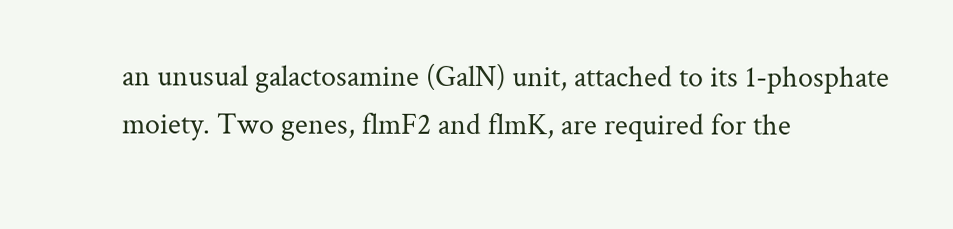an unusual galactosamine (GalN) unit, attached to its 1-phosphate moiety. Two genes, flmF2 and flmK, are required for the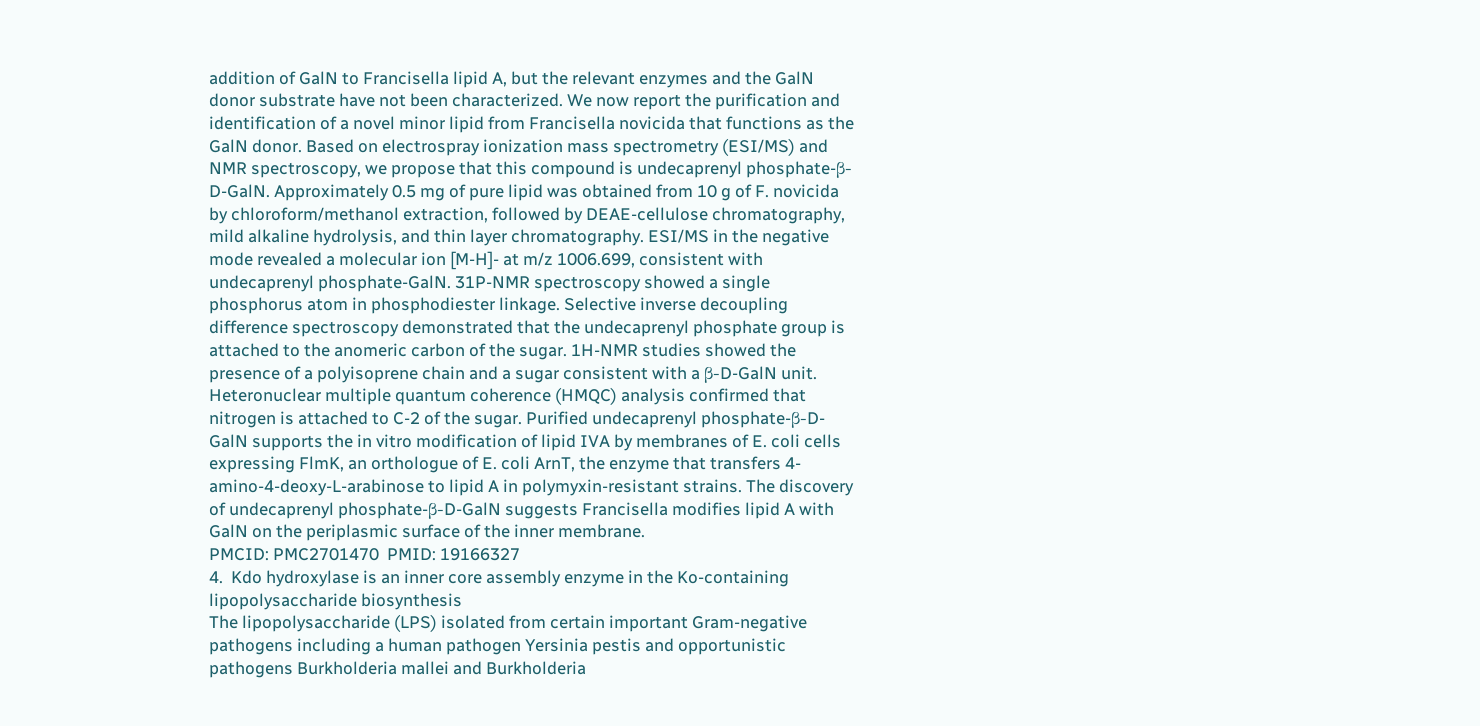addition of GalN to Francisella lipid A, but the relevant enzymes and the GalN donor substrate have not been characterized. We now report the purification and identification of a novel minor lipid from Francisella novicida that functions as the GalN donor. Based on electrospray ionization mass spectrometry (ESI/MS) and NMR spectroscopy, we propose that this compound is undecaprenyl phosphate-β-D-GalN. Approximately 0.5 mg of pure lipid was obtained from 10 g of F. novicida by chloroform/methanol extraction, followed by DEAE-cellulose chromatography, mild alkaline hydrolysis, and thin layer chromatography. ESI/MS in the negative mode revealed a molecular ion [M-H]- at m/z 1006.699, consistent with undecaprenyl phosphate-GalN. 31P-NMR spectroscopy showed a single phosphorus atom in phosphodiester linkage. Selective inverse decoupling difference spectroscopy demonstrated that the undecaprenyl phosphate group is attached to the anomeric carbon of the sugar. 1H-NMR studies showed the presence of a polyisoprene chain and a sugar consistent with a β-D-GalN unit. Heteronuclear multiple quantum coherence (HMQC) analysis confirmed that nitrogen is attached to C-2 of the sugar. Purified undecaprenyl phosphate-β-D-GalN supports the in vitro modification of lipid IVA by membranes of E. coli cells expressing FlmK, an orthologue of E. coli ArnT, the enzyme that transfers 4- amino-4-deoxy-L-arabinose to lipid A in polymyxin-resistant strains. The discovery of undecaprenyl phosphate-β-D-GalN suggests Francisella modifies lipid A with GalN on the periplasmic surface of the inner membrane.
PMCID: PMC2701470  PMID: 19166327
4.  Kdo hydroxylase is an inner core assembly enzyme in the Ko-containing lipopolysaccharide biosynthesis
The lipopolysaccharide (LPS) isolated from certain important Gram-negative pathogens including a human pathogen Yersinia pestis and opportunistic pathogens Burkholderia mallei and Burkholderia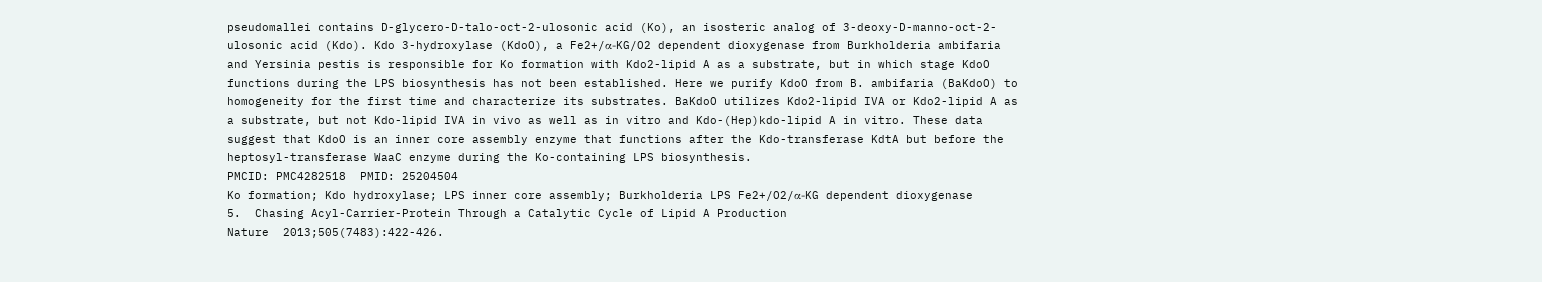pseudomallei contains D-glycero-D-talo-oct-2-ulosonic acid (Ko), an isosteric analog of 3-deoxy-D-manno-oct-2-ulosonic acid (Kdo). Kdo 3-hydroxylase (KdoO), a Fe2+/α-KG/O2 dependent dioxygenase from Burkholderia ambifaria and Yersinia pestis is responsible for Ko formation with Kdo2-lipid A as a substrate, but in which stage KdoO functions during the LPS biosynthesis has not been established. Here we purify KdoO from B. ambifaria (BaKdoO) to homogeneity for the first time and characterize its substrates. BaKdoO utilizes Kdo2-lipid IVA or Kdo2-lipid A as a substrate, but not Kdo-lipid IVA in vivo as well as in vitro and Kdo-(Hep)kdo-lipid A in vitro. These data suggest that KdoO is an inner core assembly enzyme that functions after the Kdo-transferase KdtA but before the heptosyl-transferase WaaC enzyme during the Ko-containing LPS biosynthesis.
PMCID: PMC4282518  PMID: 25204504
Ko formation; Kdo hydroxylase; LPS inner core assembly; Burkholderia LPS Fe2+/O2/α-KG dependent dioxygenase
5.  Chasing Acyl-Carrier-Protein Through a Catalytic Cycle of Lipid A Production
Nature  2013;505(7483):422-426.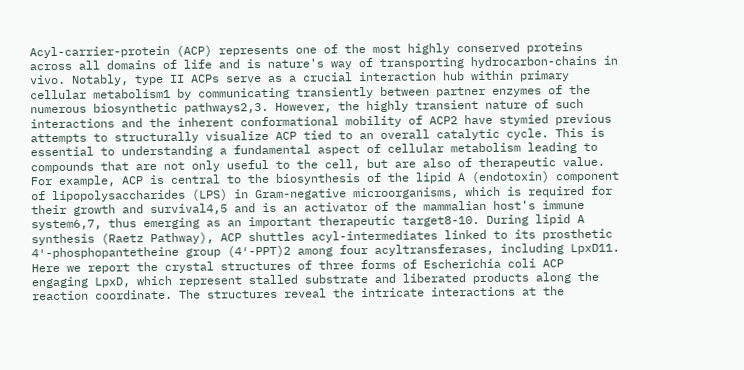Acyl-carrier-protein (ACP) represents one of the most highly conserved proteins across all domains of life and is nature's way of transporting hydrocarbon-chains in vivo. Notably, type II ACPs serve as a crucial interaction hub within primary cellular metabolism1 by communicating transiently between partner enzymes of the numerous biosynthetic pathways2,3. However, the highly transient nature of such interactions and the inherent conformational mobility of ACP2 have stymied previous attempts to structurally visualize ACP tied to an overall catalytic cycle. This is essential to understanding a fundamental aspect of cellular metabolism leading to compounds that are not only useful to the cell, but are also of therapeutic value. For example, ACP is central to the biosynthesis of the lipid A (endotoxin) component of lipopolysaccharides (LPS) in Gram-negative microorganisms, which is required for their growth and survival4,5 and is an activator of the mammalian host's immune system6,7, thus emerging as an important therapeutic target8-10. During lipid A synthesis (Raetz Pathway), ACP shuttles acyl-intermediates linked to its prosthetic 4′-phosphopantetheine group (4′-PPT)2 among four acyltransferases, including LpxD11. Here we report the crystal structures of three forms of Escherichia coli ACP engaging LpxD, which represent stalled substrate and liberated products along the reaction coordinate. The structures reveal the intricate interactions at the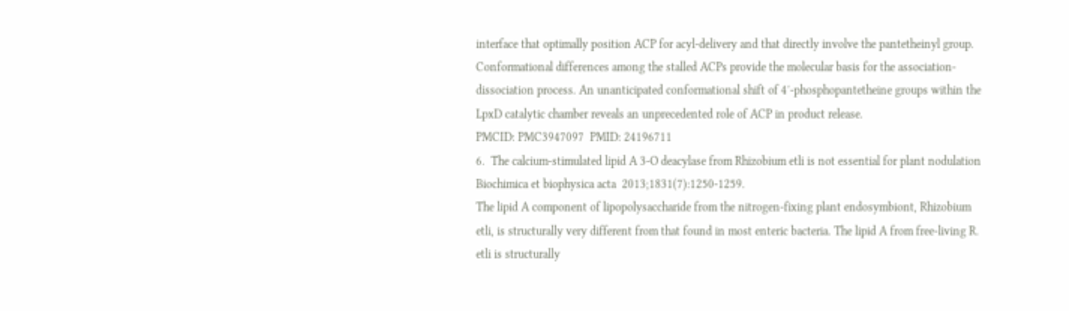interface that optimally position ACP for acyl-delivery and that directly involve the pantetheinyl group. Conformational differences among the stalled ACPs provide the molecular basis for the association-dissociation process. An unanticipated conformational shift of 4′-phosphopantetheine groups within the LpxD catalytic chamber reveals an unprecedented role of ACP in product release.
PMCID: PMC3947097  PMID: 24196711
6.  The calcium-stimulated lipid A 3-O deacylase from Rhizobium etli is not essential for plant nodulation
Biochimica et biophysica acta  2013;1831(7):1250-1259.
The lipid A component of lipopolysaccharide from the nitrogen-fixing plant endosymbiont, Rhizobium etli, is structurally very different from that found in most enteric bacteria. The lipid A from free-living R. etli is structurally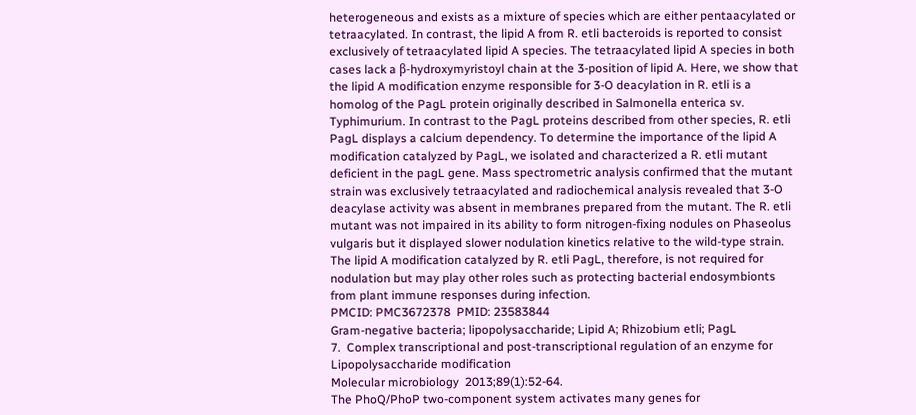heterogeneous and exists as a mixture of species which are either pentaacylated or tetraacylated. In contrast, the lipid A from R. etli bacteroids is reported to consist exclusively of tetraacylated lipid A species. The tetraacylated lipid A species in both cases lack a β-hydroxymyristoyl chain at the 3-position of lipid A. Here, we show that the lipid A modification enzyme responsible for 3-O deacylation in R. etli is a homolog of the PagL protein originally described in Salmonella enterica sv. Typhimurium. In contrast to the PagL proteins described from other species, R. etli PagL displays a calcium dependency. To determine the importance of the lipid A modification catalyzed by PagL, we isolated and characterized a R. etli mutant deficient in the pagL gene. Mass spectrometric analysis confirmed that the mutant strain was exclusively tetraacylated and radiochemical analysis revealed that 3-O deacylase activity was absent in membranes prepared from the mutant. The R. etli mutant was not impaired in its ability to form nitrogen-fixing nodules on Phaseolus vulgaris but it displayed slower nodulation kinetics relative to the wild-type strain. The lipid A modification catalyzed by R. etli PagL, therefore, is not required for nodulation but may play other roles such as protecting bacterial endosymbionts from plant immune responses during infection.
PMCID: PMC3672378  PMID: 23583844
Gram-negative bacteria; lipopolysaccharide; Lipid A; Rhizobium etli; PagL
7.  Complex transcriptional and post-transcriptional regulation of an enzyme for Lipopolysaccharide modification
Molecular microbiology  2013;89(1):52-64.
The PhoQ/PhoP two-component system activates many genes for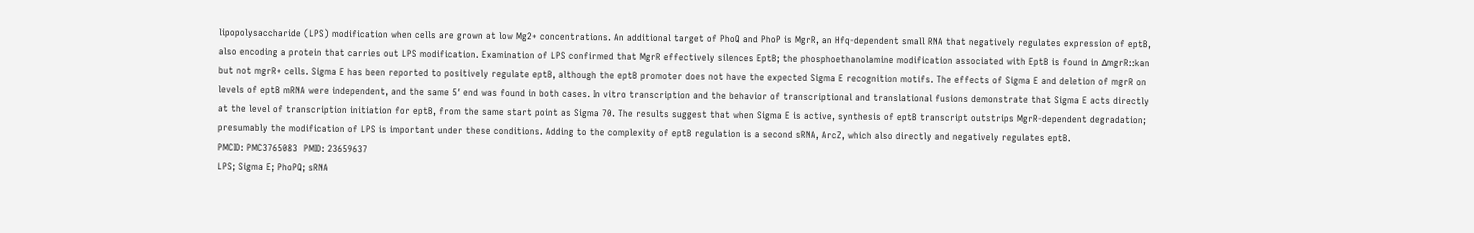lipopolysaccharide (LPS) modification when cells are grown at low Mg2+ concentrations. An additional target of PhoQ and PhoP is MgrR, an Hfq-dependent small RNA that negatively regulates expression of eptB, also encoding a protein that carries out LPS modification. Examination of LPS confirmed that MgrR effectively silences EptB; the phosphoethanolamine modification associated with EptB is found in ΔmgrR::kan but not mgrR+ cells. Sigma E has been reported to positively regulate eptB, although the eptB promoter does not have the expected Sigma E recognition motifs. The effects of Sigma E and deletion of mgrR on levels of eptB mRNA were independent, and the same 5′ end was found in both cases. In vitro transcription and the behavior of transcriptional and translational fusions demonstrate that Sigma E acts directly at the level of transcription initiation for eptB, from the same start point as Sigma 70. The results suggest that when Sigma E is active, synthesis of eptB transcript outstrips MgrR-dependent degradation; presumably the modification of LPS is important under these conditions. Adding to the complexity of eptB regulation is a second sRNA, ArcZ, which also directly and negatively regulates eptB.
PMCID: PMC3765083  PMID: 23659637
LPS; Sigma E; PhoPQ; sRNA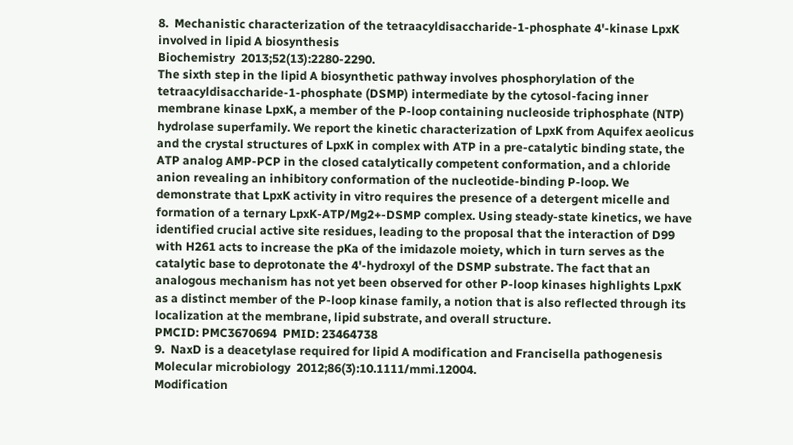8.  Mechanistic characterization of the tetraacyldisaccharide-1-phosphate 4'-kinase LpxK involved in lipid A biosynthesis
Biochemistry  2013;52(13):2280-2290.
The sixth step in the lipid A biosynthetic pathway involves phosphorylation of the tetraacyldisaccharide-1-phosphate (DSMP) intermediate by the cytosol-facing inner membrane kinase LpxK, a member of the P-loop containing nucleoside triphosphate (NTP) hydrolase superfamily. We report the kinetic characterization of LpxK from Aquifex aeolicus and the crystal structures of LpxK in complex with ATP in a pre-catalytic binding state, the ATP analog AMP-PCP in the closed catalytically competent conformation, and a chloride anion revealing an inhibitory conformation of the nucleotide-binding P-loop. We demonstrate that LpxK activity in vitro requires the presence of a detergent micelle and formation of a ternary LpxK-ATP/Mg2+-DSMP complex. Using steady-state kinetics, we have identified crucial active site residues, leading to the proposal that the interaction of D99 with H261 acts to increase the pKa of the imidazole moiety, which in turn serves as the catalytic base to deprotonate the 4'-hydroxyl of the DSMP substrate. The fact that an analogous mechanism has not yet been observed for other P-loop kinases highlights LpxK as a distinct member of the P-loop kinase family, a notion that is also reflected through its localization at the membrane, lipid substrate, and overall structure.
PMCID: PMC3670694  PMID: 23464738
9.  NaxD is a deacetylase required for lipid A modification and Francisella pathogenesis
Molecular microbiology  2012;86(3):10.1111/mmi.12004.
Modification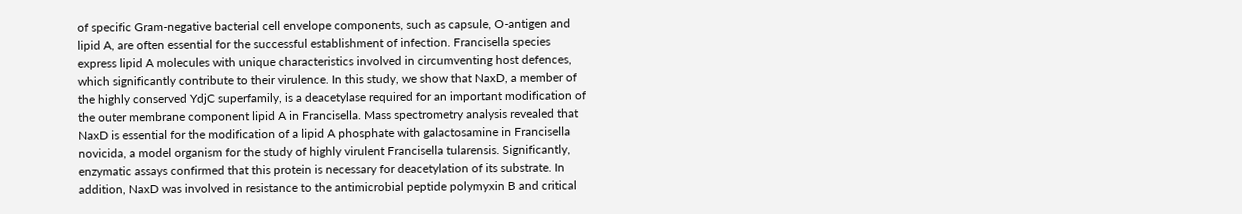of specific Gram-negative bacterial cell envelope components, such as capsule, O-antigen and lipid A, are often essential for the successful establishment of infection. Francisella species express lipid A molecules with unique characteristics involved in circumventing host defences, which significantly contribute to their virulence. In this study, we show that NaxD, a member of the highly conserved YdjC superfamily, is a deacetylase required for an important modification of the outer membrane component lipid A in Francisella. Mass spectrometry analysis revealed that NaxD is essential for the modification of a lipid A phosphate with galactosamine in Francisella novicida, a model organism for the study of highly virulent Francisella tularensis. Significantly, enzymatic assays confirmed that this protein is necessary for deacetylation of its substrate. In addition, NaxD was involved in resistance to the antimicrobial peptide polymyxin B and critical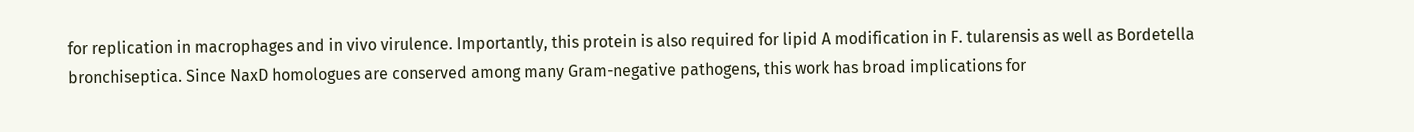for replication in macrophages and in vivo virulence. Importantly, this protein is also required for lipid A modification in F. tularensis as well as Bordetella bronchiseptica. Since NaxD homologues are conserved among many Gram-negative pathogens, this work has broad implications for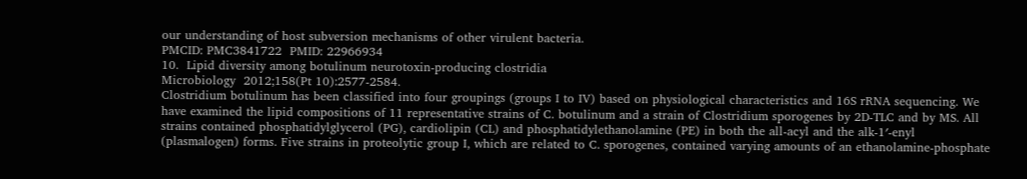our understanding of host subversion mechanisms of other virulent bacteria.
PMCID: PMC3841722  PMID: 22966934
10.  Lipid diversity among botulinum neurotoxin-producing clostridia
Microbiology  2012;158(Pt 10):2577-2584.
Clostridium botulinum has been classified into four groupings (groups I to IV) based on physiological characteristics and 16S rRNA sequencing. We have examined the lipid compositions of 11 representative strains of C. botulinum and a strain of Clostridium sporogenes by 2D-TLC and by MS. All strains contained phosphatidylglycerol (PG), cardiolipin (CL) and phosphatidylethanolamine (PE) in both the all-acyl and the alk-1′-enyl (plasmalogen) forms. Five strains in proteolytic group I, which are related to C. sporogenes, contained varying amounts of an ethanolamine-phosphate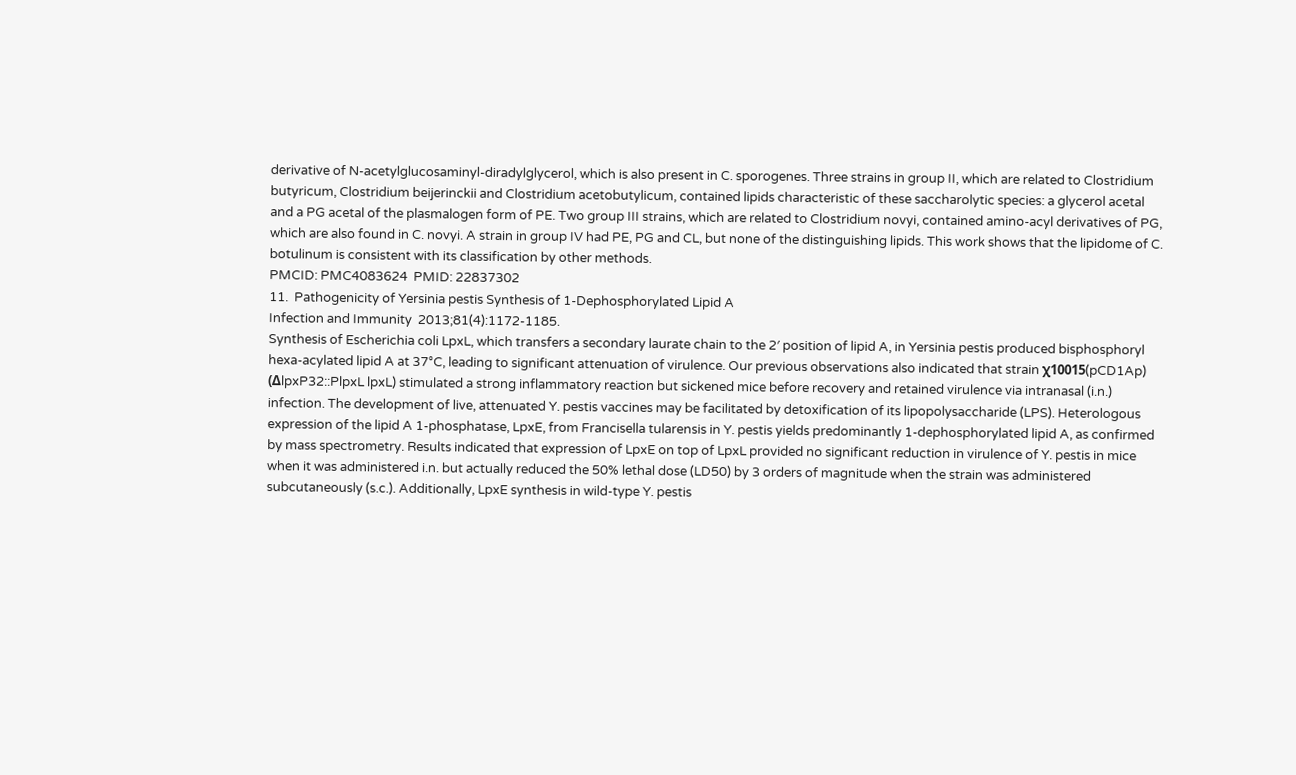derivative of N-acetylglucosaminyl-diradylglycerol, which is also present in C. sporogenes. Three strains in group II, which are related to Clostridium butyricum, Clostridium beijerinckii and Clostridium acetobutylicum, contained lipids characteristic of these saccharolytic species: a glycerol acetal and a PG acetal of the plasmalogen form of PE. Two group III strains, which are related to Clostridium novyi, contained amino-acyl derivatives of PG, which are also found in C. novyi. A strain in group IV had PE, PG and CL, but none of the distinguishing lipids. This work shows that the lipidome of C. botulinum is consistent with its classification by other methods.
PMCID: PMC4083624  PMID: 22837302
11.  Pathogenicity of Yersinia pestis Synthesis of 1-Dephosphorylated Lipid A
Infection and Immunity  2013;81(4):1172-1185.
Synthesis of Escherichia coli LpxL, which transfers a secondary laurate chain to the 2′ position of lipid A, in Yersinia pestis produced bisphosphoryl hexa-acylated lipid A at 37°C, leading to significant attenuation of virulence. Our previous observations also indicated that strain χ10015(pCD1Ap) (ΔlpxP32::PlpxL lpxL) stimulated a strong inflammatory reaction but sickened mice before recovery and retained virulence via intranasal (i.n.) infection. The development of live, attenuated Y. pestis vaccines may be facilitated by detoxification of its lipopolysaccharide (LPS). Heterologous expression of the lipid A 1-phosphatase, LpxE, from Francisella tularensis in Y. pestis yields predominantly 1-dephosphorylated lipid A, as confirmed by mass spectrometry. Results indicated that expression of LpxE on top of LpxL provided no significant reduction in virulence of Y. pestis in mice when it was administered i.n. but actually reduced the 50% lethal dose (LD50) by 3 orders of magnitude when the strain was administered subcutaneously (s.c.). Additionally, LpxE synthesis in wild-type Y. pestis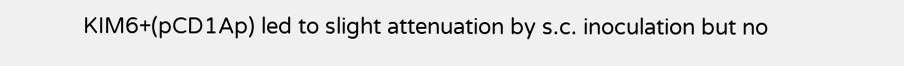KIM6+(pCD1Ap) led to slight attenuation by s.c. inoculation but no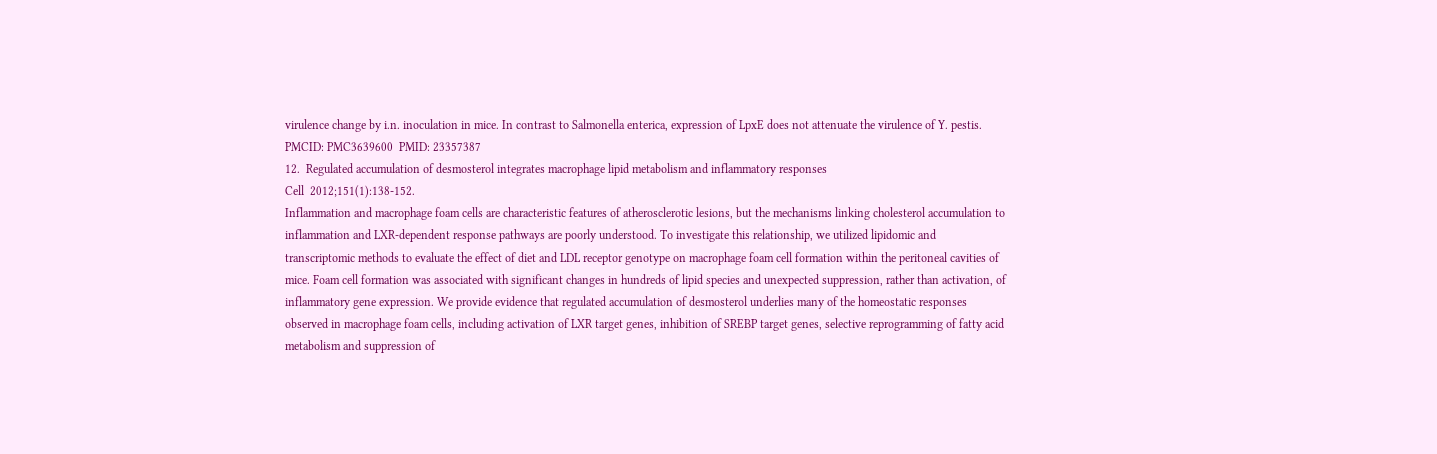virulence change by i.n. inoculation in mice. In contrast to Salmonella enterica, expression of LpxE does not attenuate the virulence of Y. pestis.
PMCID: PMC3639600  PMID: 23357387
12.  Regulated accumulation of desmosterol integrates macrophage lipid metabolism and inflammatory responses
Cell  2012;151(1):138-152.
Inflammation and macrophage foam cells are characteristic features of atherosclerotic lesions, but the mechanisms linking cholesterol accumulation to inflammation and LXR-dependent response pathways are poorly understood. To investigate this relationship, we utilized lipidomic and transcriptomic methods to evaluate the effect of diet and LDL receptor genotype on macrophage foam cell formation within the peritoneal cavities of mice. Foam cell formation was associated with significant changes in hundreds of lipid species and unexpected suppression, rather than activation, of inflammatory gene expression. We provide evidence that regulated accumulation of desmosterol underlies many of the homeostatic responses observed in macrophage foam cells, including activation of LXR target genes, inhibition of SREBP target genes, selective reprogramming of fatty acid metabolism and suppression of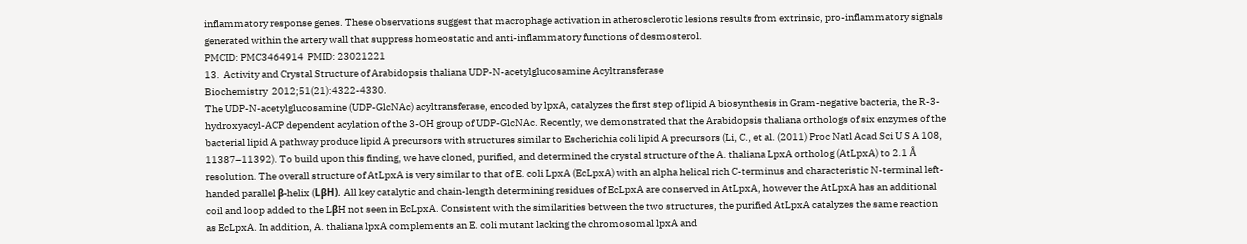inflammatory response genes. These observations suggest that macrophage activation in atherosclerotic lesions results from extrinsic, pro-inflammatory signals generated within the artery wall that suppress homeostatic and anti-inflammatory functions of desmosterol.
PMCID: PMC3464914  PMID: 23021221
13.  Activity and Crystal Structure of Arabidopsis thaliana UDP-N-acetylglucosamine Acyltransferase
Biochemistry  2012;51(21):4322-4330.
The UDP-N-acetylglucosamine (UDP-GlcNAc) acyltransferase, encoded by lpxA, catalyzes the first step of lipid A biosynthesis in Gram-negative bacteria, the R-3-hydroxyacyl-ACP dependent acylation of the 3-OH group of UDP-GlcNAc. Recently, we demonstrated that the Arabidopsis thaliana orthologs of six enzymes of the bacterial lipid A pathway produce lipid A precursors with structures similar to Escherichia coli lipid A precursors (Li, C., et al. (2011) Proc Natl Acad Sci U S A 108, 11387–11392). To build upon this finding, we have cloned, purified, and determined the crystal structure of the A. thaliana LpxA ortholog (AtLpxA) to 2.1 Å resolution. The overall structure of AtLpxA is very similar to that of E. coli LpxA (EcLpxA) with an alpha helical rich C-terminus and characteristic N-terminal left-handed parallel β-helix (LβH). All key catalytic and chain-length determining residues of EcLpxA are conserved in AtLpxA, however the AtLpxA has an additional coil and loop added to the LβH not seen in EcLpxA. Consistent with the similarities between the two structures, the purified AtLpxA catalyzes the same reaction as EcLpxA. In addition, A. thaliana lpxA complements an E. coli mutant lacking the chromosomal lpxA and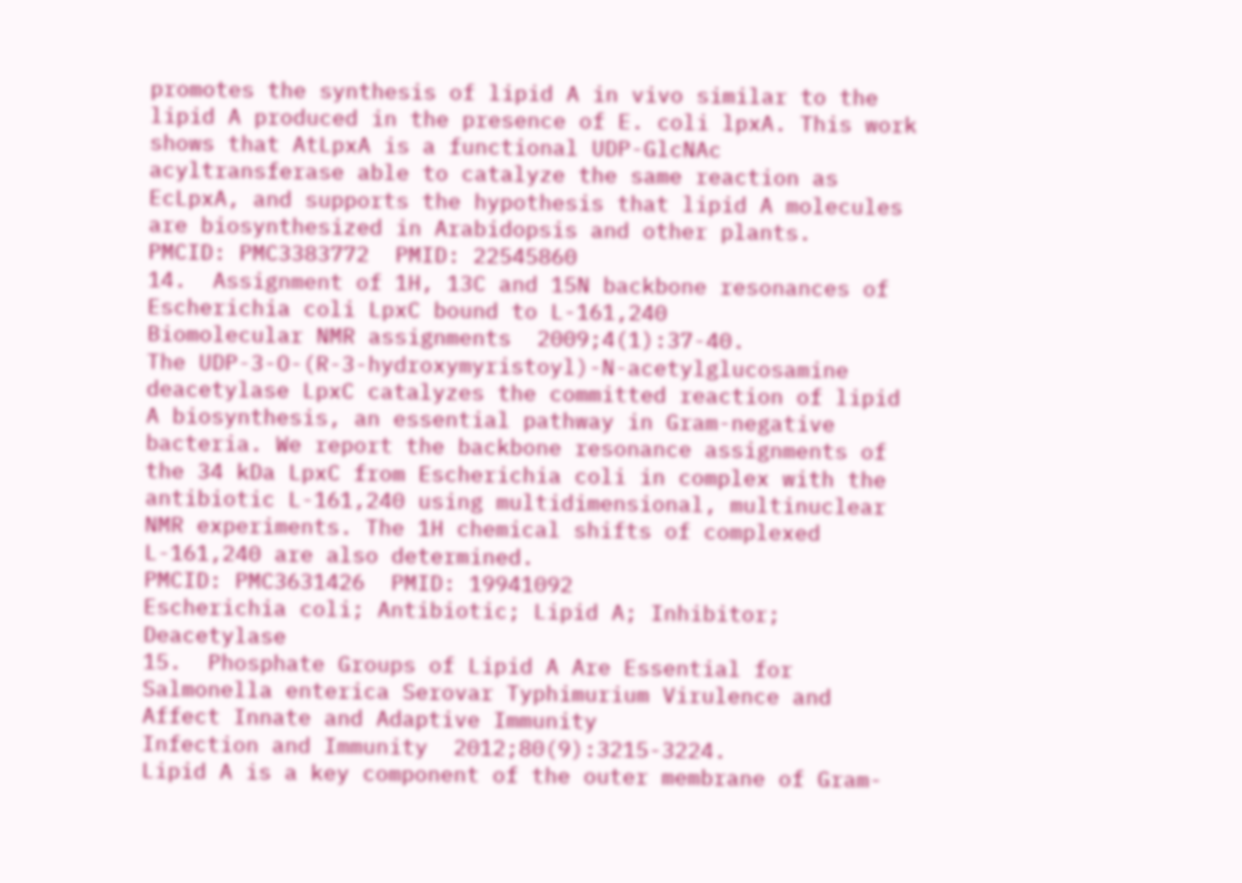promotes the synthesis of lipid A in vivo similar to the lipid A produced in the presence of E. coli lpxA. This work shows that AtLpxA is a functional UDP-GlcNAc acyltransferase able to catalyze the same reaction as EcLpxA, and supports the hypothesis that lipid A molecules are biosynthesized in Arabidopsis and other plants.
PMCID: PMC3383772  PMID: 22545860
14.  Assignment of 1H, 13C and 15N backbone resonances of Escherichia coli LpxC bound to L-161,240
Biomolecular NMR assignments  2009;4(1):37-40.
The UDP-3-O-(R-3-hydroxymyristoyl)-N-acetylglucosamine deacetylase LpxC catalyzes the committed reaction of lipid A biosynthesis, an essential pathway in Gram-negative bacteria. We report the backbone resonance assignments of the 34 kDa LpxC from Escherichia coli in complex with the antibiotic L-161,240 using multidimensional, multinuclear NMR experiments. The 1H chemical shifts of complexed L-161,240 are also determined.
PMCID: PMC3631426  PMID: 19941092
Escherichia coli; Antibiotic; Lipid A; Inhibitor; Deacetylase
15.  Phosphate Groups of Lipid A Are Essential for Salmonella enterica Serovar Typhimurium Virulence and Affect Innate and Adaptive Immunity
Infection and Immunity  2012;80(9):3215-3224.
Lipid A is a key component of the outer membrane of Gram-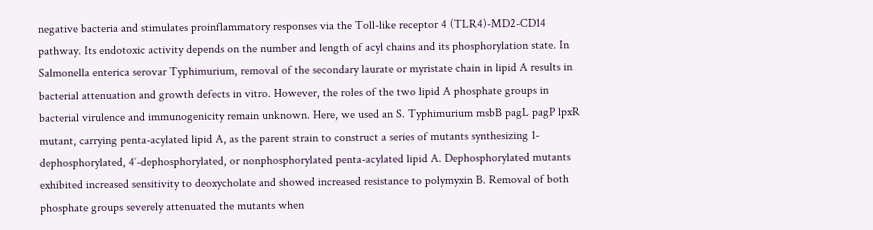negative bacteria and stimulates proinflammatory responses via the Toll-like receptor 4 (TLR4)-MD2-CD14 pathway. Its endotoxic activity depends on the number and length of acyl chains and its phosphorylation state. In Salmonella enterica serovar Typhimurium, removal of the secondary laurate or myristate chain in lipid A results in bacterial attenuation and growth defects in vitro. However, the roles of the two lipid A phosphate groups in bacterial virulence and immunogenicity remain unknown. Here, we used an S. Typhimurium msbB pagL pagP lpxR mutant, carrying penta-acylated lipid A, as the parent strain to construct a series of mutants synthesizing 1-dephosphorylated, 4′-dephosphorylated, or nonphosphorylated penta-acylated lipid A. Dephosphorylated mutants exhibited increased sensitivity to deoxycholate and showed increased resistance to polymyxin B. Removal of both phosphate groups severely attenuated the mutants when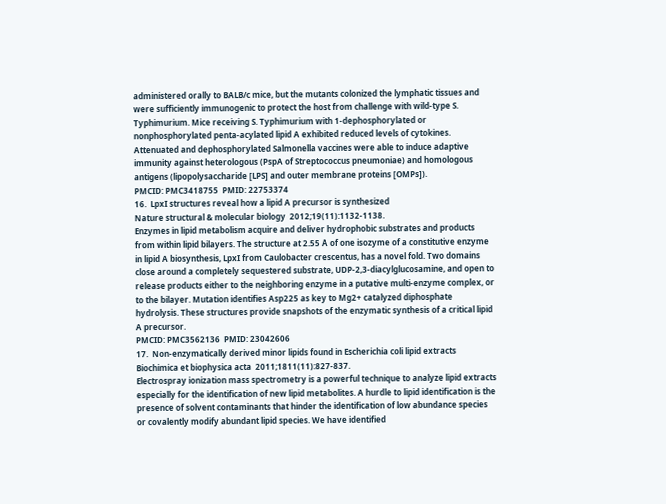administered orally to BALB/c mice, but the mutants colonized the lymphatic tissues and were sufficiently immunogenic to protect the host from challenge with wild-type S. Typhimurium. Mice receiving S. Typhimurium with 1-dephosphorylated or nonphosphorylated penta-acylated lipid A exhibited reduced levels of cytokines. Attenuated and dephosphorylated Salmonella vaccines were able to induce adaptive immunity against heterologous (PspA of Streptococcus pneumoniae) and homologous antigens (lipopolysaccharide [LPS] and outer membrane proteins [OMPs]).
PMCID: PMC3418755  PMID: 22753374
16.  LpxI structures reveal how a lipid A precursor is synthesized
Nature structural & molecular biology  2012;19(11):1132-1138.
Enzymes in lipid metabolism acquire and deliver hydrophobic substrates and products from within lipid bilayers. The structure at 2.55 Å of one isozyme of a constitutive enzyme in lipid A biosynthesis, LpxI from Caulobacter crescentus, has a novel fold. Two domains close around a completely sequestered substrate, UDP-2,3-diacylglucosamine, and open to release products either to the neighboring enzyme in a putative multi-enzyme complex, or to the bilayer. Mutation identifies Asp225 as key to Mg2+ catalyzed diphosphate hydrolysis. These structures provide snapshots of the enzymatic synthesis of a critical lipid A precursor.
PMCID: PMC3562136  PMID: 23042606
17.  Non-enzymatically derived minor lipids found in Escherichia coli lipid extracts
Biochimica et biophysica acta  2011;1811(11):827-837.
Electrospray ionization mass spectrometry is a powerful technique to analyze lipid extracts especially for the identification of new lipid metabolites. A hurdle to lipid identification is the presence of solvent contaminants that hinder the identification of low abundance species or covalently modify abundant lipid species. We have identified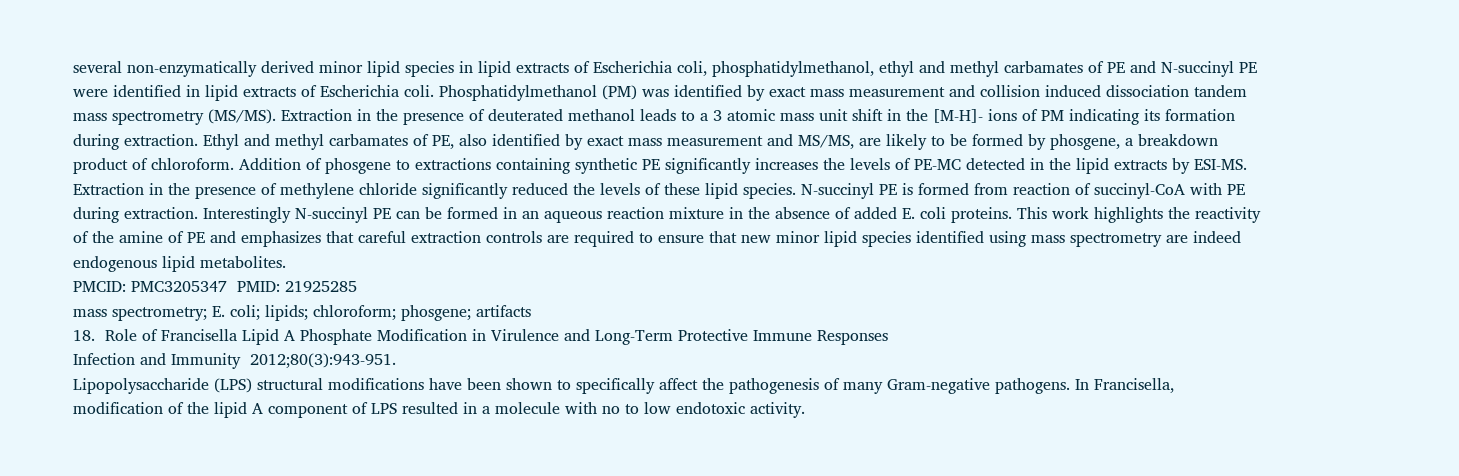several non-enzymatically derived minor lipid species in lipid extracts of Escherichia coli, phosphatidylmethanol, ethyl and methyl carbamates of PE and N-succinyl PE were identified in lipid extracts of Escherichia coli. Phosphatidylmethanol (PM) was identified by exact mass measurement and collision induced dissociation tandem mass spectrometry (MS/MS). Extraction in the presence of deuterated methanol leads to a 3 atomic mass unit shift in the [M-H]- ions of PM indicating its formation during extraction. Ethyl and methyl carbamates of PE, also identified by exact mass measurement and MS/MS, are likely to be formed by phosgene, a breakdown product of chloroform. Addition of phosgene to extractions containing synthetic PE significantly increases the levels of PE-MC detected in the lipid extracts by ESI-MS. Extraction in the presence of methylene chloride significantly reduced the levels of these lipid species. N-succinyl PE is formed from reaction of succinyl-CoA with PE during extraction. Interestingly N-succinyl PE can be formed in an aqueous reaction mixture in the absence of added E. coli proteins. This work highlights the reactivity of the amine of PE and emphasizes that careful extraction controls are required to ensure that new minor lipid species identified using mass spectrometry are indeed endogenous lipid metabolites.
PMCID: PMC3205347  PMID: 21925285
mass spectrometry; E. coli; lipids; chloroform; phosgene; artifacts
18.  Role of Francisella Lipid A Phosphate Modification in Virulence and Long-Term Protective Immune Responses
Infection and Immunity  2012;80(3):943-951.
Lipopolysaccharide (LPS) structural modifications have been shown to specifically affect the pathogenesis of many Gram-negative pathogens. In Francisella, modification of the lipid A component of LPS resulted in a molecule with no to low endotoxic activity.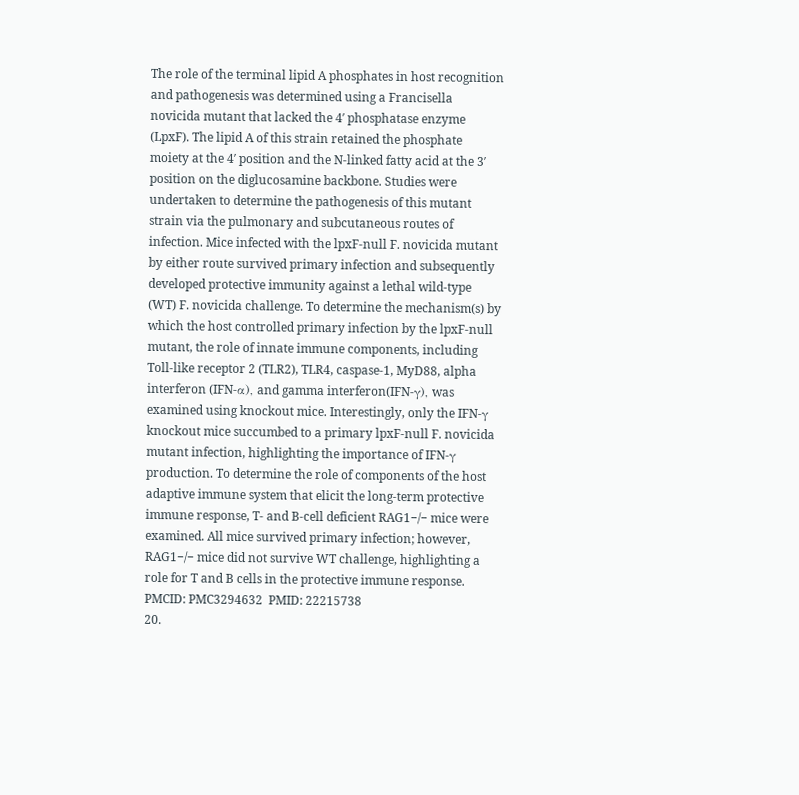The role of the terminal lipid A phosphates in host recognition and pathogenesis was determined using a Francisella novicida mutant that lacked the 4′ phosphatase enzyme (LpxF). The lipid A of this strain retained the phosphate moiety at the 4′ position and the N-linked fatty acid at the 3′ position on the diglucosamine backbone. Studies were undertaken to determine the pathogenesis of this mutant strain via the pulmonary and subcutaneous routes of infection. Mice infected with the lpxF-null F. novicida mutant by either route survived primary infection and subsequently developed protective immunity against a lethal wild-type (WT) F. novicida challenge. To determine the mechanism(s) by which the host controlled primary infection by the lpxF-null mutant, the role of innate immune components, including Toll-like receptor 2 (TLR2), TLR4, caspase-1, MyD88, alpha interferon (IFN-α), and gamma interferon(IFN-γ), was examined using knockout mice. Interestingly, only the IFN-γ knockout mice succumbed to a primary lpxF-null F. novicida mutant infection, highlighting the importance of IFN-γ production. To determine the role of components of the host adaptive immune system that elicit the long-term protective immune response, T- and B-cell deficient RAG1−/− mice were examined. All mice survived primary infection; however, RAG1−/− mice did not survive WT challenge, highlighting a role for T and B cells in the protective immune response.
PMCID: PMC3294632  PMID: 22215738
20.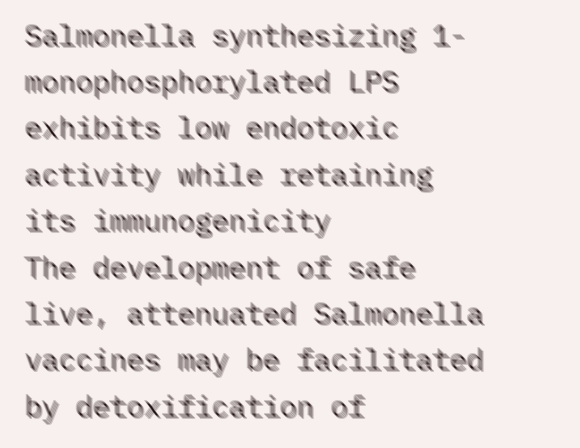Salmonella synthesizing 1-monophosphorylated LPS exhibits low endotoxic activity while retaining its immunogenicity
The development of safe live, attenuated Salmonella vaccines may be facilitated by detoxification of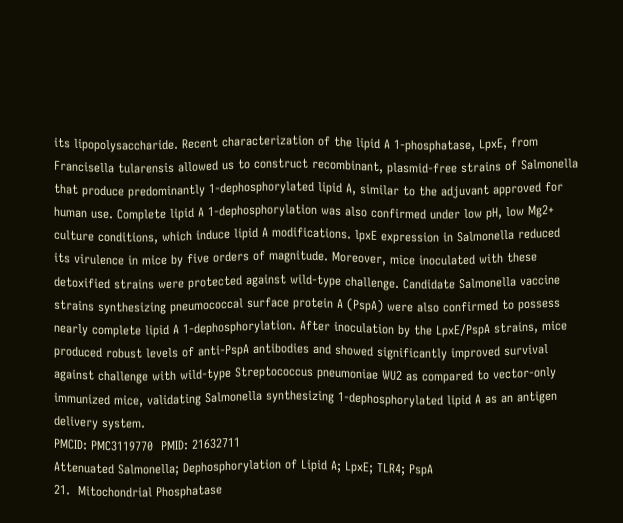its lipopolysaccharide. Recent characterization of the lipid A 1-phosphatase, LpxE, from Francisella tularensis allowed us to construct recombinant, plasmid-free strains of Salmonella that produce predominantly 1-dephosphorylated lipid A, similar to the adjuvant approved for human use. Complete lipid A 1-dephosphorylation was also confirmed under low pH, low Mg2+ culture conditions, which induce lipid A modifications. lpxE expression in Salmonella reduced its virulence in mice by five orders of magnitude. Moreover, mice inoculated with these detoxified strains were protected against wild-type challenge. Candidate Salmonella vaccine strains synthesizing pneumococcal surface protein A (PspA) were also confirmed to possess nearly complete lipid A 1-dephosphorylation. After inoculation by the LpxE/PspA strains, mice produced robust levels of anti-PspA antibodies and showed significantly improved survival against challenge with wild-type Streptococcus pneumoniae WU2 as compared to vector-only immunized mice, validating Salmonella synthesizing 1-dephosphorylated lipid A as an antigen delivery system.
PMCID: PMC3119770  PMID: 21632711
Attenuated Salmonella; Dephosphorylation of Lipid A; LpxE; TLR4; PspA
21.  Mitochondrial Phosphatase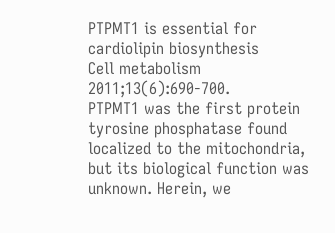PTPMT1 is essential for cardiolipin biosynthesis
Cell metabolism  2011;13(6):690-700.
PTPMT1 was the first protein tyrosine phosphatase found localized to the mitochondria, but its biological function was unknown. Herein, we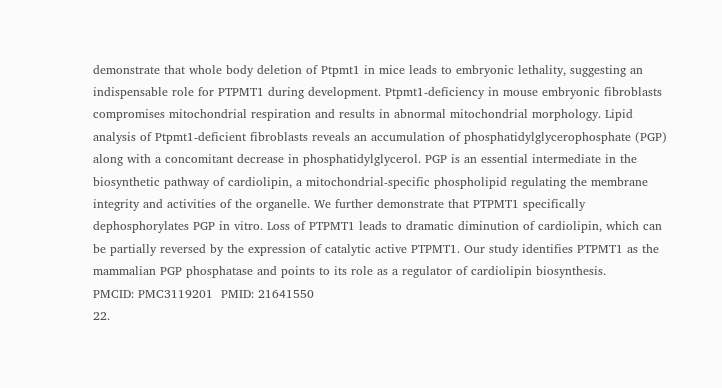demonstrate that whole body deletion of Ptpmt1 in mice leads to embryonic lethality, suggesting an indispensable role for PTPMT1 during development. Ptpmt1-deficiency in mouse embryonic fibroblasts compromises mitochondrial respiration and results in abnormal mitochondrial morphology. Lipid analysis of Ptpmt1-deficient fibroblasts reveals an accumulation of phosphatidylglycerophosphate (PGP) along with a concomitant decrease in phosphatidylglycerol. PGP is an essential intermediate in the biosynthetic pathway of cardiolipin, a mitochondrial-specific phospholipid regulating the membrane integrity and activities of the organelle. We further demonstrate that PTPMT1 specifically dephosphorylates PGP in vitro. Loss of PTPMT1 leads to dramatic diminution of cardiolipin, which can be partially reversed by the expression of catalytic active PTPMT1. Our study identifies PTPMT1 as the mammalian PGP phosphatase and points to its role as a regulator of cardiolipin biosynthesis.
PMCID: PMC3119201  PMID: 21641550
22.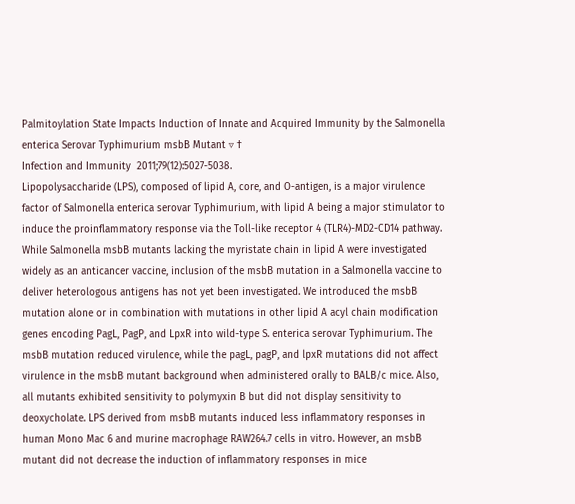Palmitoylation State Impacts Induction of Innate and Acquired Immunity by the Salmonella enterica Serovar Typhimurium msbB Mutant ▿ †
Infection and Immunity  2011;79(12):5027-5038.
Lipopolysaccharide (LPS), composed of lipid A, core, and O-antigen, is a major virulence factor of Salmonella enterica serovar Typhimurium, with lipid A being a major stimulator to induce the proinflammatory response via the Toll-like receptor 4 (TLR4)-MD2-CD14 pathway. While Salmonella msbB mutants lacking the myristate chain in lipid A were investigated widely as an anticancer vaccine, inclusion of the msbB mutation in a Salmonella vaccine to deliver heterologous antigens has not yet been investigated. We introduced the msbB mutation alone or in combination with mutations in other lipid A acyl chain modification genes encoding PagL, PagP, and LpxR into wild-type S. enterica serovar Typhimurium. The msbB mutation reduced virulence, while the pagL, pagP, and lpxR mutations did not affect virulence in the msbB mutant background when administered orally to BALB/c mice. Also, all mutants exhibited sensitivity to polymyxin B but did not display sensitivity to deoxycholate. LPS derived from msbB mutants induced less inflammatory responses in human Mono Mac 6 and murine macrophage RAW264.7 cells in vitro. However, an msbB mutant did not decrease the induction of inflammatory responses in mice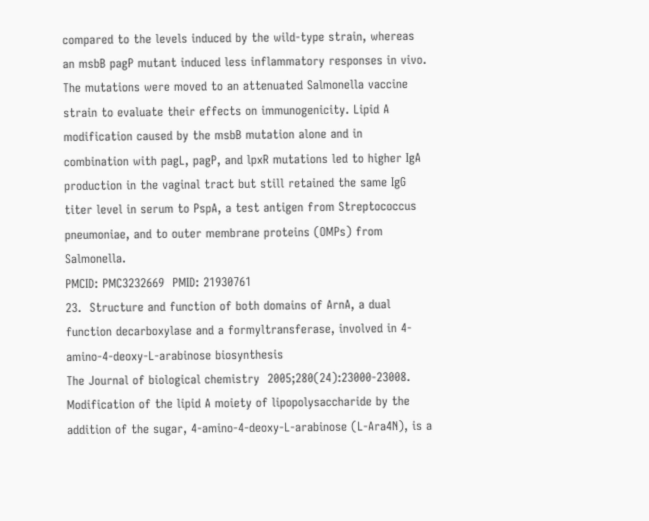compared to the levels induced by the wild-type strain, whereas an msbB pagP mutant induced less inflammatory responses in vivo. The mutations were moved to an attenuated Salmonella vaccine strain to evaluate their effects on immunogenicity. Lipid A modification caused by the msbB mutation alone and in combination with pagL, pagP, and lpxR mutations led to higher IgA production in the vaginal tract but still retained the same IgG titer level in serum to PspA, a test antigen from Streptococcus pneumoniae, and to outer membrane proteins (OMPs) from Salmonella.
PMCID: PMC3232669  PMID: 21930761
23.  Structure and function of both domains of ArnA, a dual function decarboxylase and a formyltransferase, involved in 4-amino-4-deoxy-L-arabinose biosynthesis
The Journal of biological chemistry  2005;280(24):23000-23008.
Modification of the lipid A moiety of lipopolysaccharide by the addition of the sugar, 4-amino-4-deoxy-L-arabinose (L-Ara4N), is a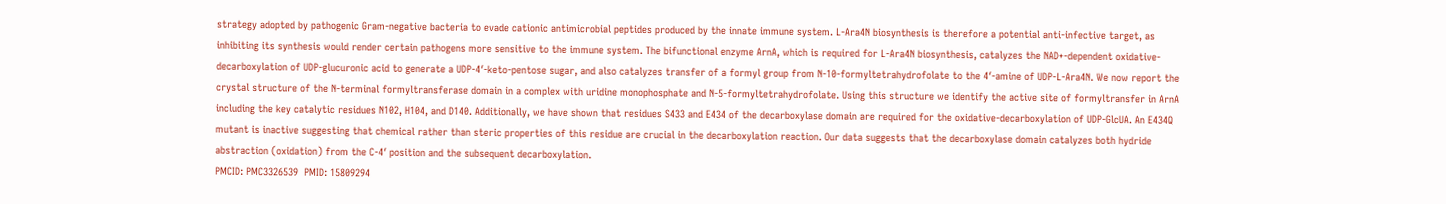strategy adopted by pathogenic Gram-negative bacteria to evade cationic antimicrobial peptides produced by the innate immune system. L-Ara4N biosynthesis is therefore a potential anti-infective target, as inhibiting its synthesis would render certain pathogens more sensitive to the immune system. The bifunctional enzyme ArnA, which is required for L-Ara4N biosynthesis, catalyzes the NAD+-dependent oxidative-decarboxylation of UDP-glucuronic acid to generate a UDP-4′-keto-pentose sugar, and also catalyzes transfer of a formyl group from N-10-formyltetrahydrofolate to the 4′-amine of UDP-L-Ara4N. We now report the crystal structure of the N-terminal formyltransferase domain in a complex with uridine monophosphate and N-5-formyltetrahydrofolate. Using this structure we identify the active site of formyltransfer in ArnA including the key catalytic residues N102, H104, and D140. Additionally, we have shown that residues S433 and E434 of the decarboxylase domain are required for the oxidative-decarboxylation of UDP-GlcUA. An E434Q mutant is inactive suggesting that chemical rather than steric properties of this residue are crucial in the decarboxylation reaction. Our data suggests that the decarboxylase domain catalyzes both hydride abstraction (oxidation) from the C-4′ position and the subsequent decarboxylation.
PMCID: PMC3326539  PMID: 15809294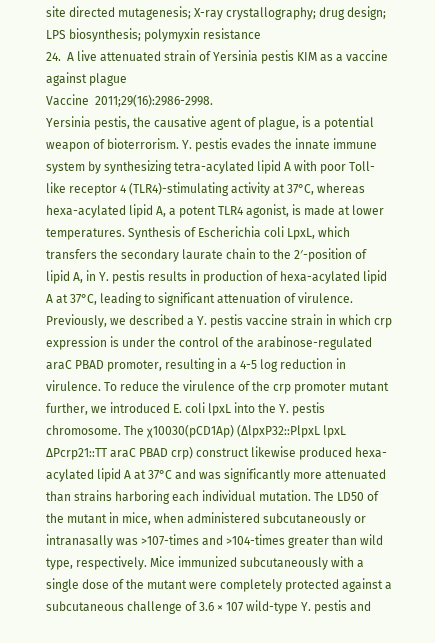site directed mutagenesis; X-ray crystallography; drug design; LPS biosynthesis; polymyxin resistance
24.  A live attenuated strain of Yersinia pestis KIM as a vaccine against plague
Vaccine  2011;29(16):2986-2998.
Yersinia pestis, the causative agent of plague, is a potential weapon of bioterrorism. Y. pestis evades the innate immune system by synthesizing tetra-acylated lipid A with poor Toll-like receptor 4 (TLR4)-stimulating activity at 37°C, whereas hexa-acylated lipid A, a potent TLR4 agonist, is made at lower temperatures. Synthesis of Escherichia coli LpxL, which transfers the secondary laurate chain to the 2′-position of lipid A, in Y. pestis results in production of hexa-acylated lipid A at 37°C, leading to significant attenuation of virulence. Previously, we described a Y. pestis vaccine strain in which crp expression is under the control of the arabinose-regulated araC PBAD promoter, resulting in a 4-5 log reduction in virulence. To reduce the virulence of the crp promoter mutant further, we introduced E. coli lpxL into the Y. pestis chromosome. The χ10030(pCD1Ap) (ΔlpxP32::PlpxL lpxL ΔPcrp21::TT araC PBAD crp) construct likewise produced hexa-acylated lipid A at 37°C and was significantly more attenuated than strains harboring each individual mutation. The LD50 of the mutant in mice, when administered subcutaneously or intranasally was >107-times and >104-times greater than wild type, respectively. Mice immunized subcutaneously with a single dose of the mutant were completely protected against a subcutaneous challenge of 3.6 × 107 wild-type Y. pestis and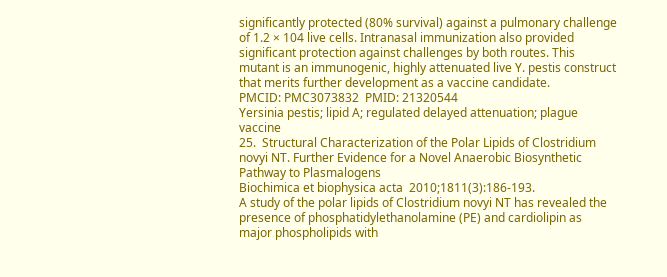significantly protected (80% survival) against a pulmonary challenge of 1.2 × 104 live cells. Intranasal immunization also provided significant protection against challenges by both routes. This mutant is an immunogenic, highly attenuated live Y. pestis construct that merits further development as a vaccine candidate.
PMCID: PMC3073832  PMID: 21320544
Yersinia pestis; lipid A; regulated delayed attenuation; plague vaccine
25.  Structural Characterization of the Polar Lipids of Clostridium novyi NT. Further Evidence for a Novel Anaerobic Biosynthetic Pathway to Plasmalogens
Biochimica et biophysica acta  2010;1811(3):186-193.
A study of the polar lipids of Clostridium novyi NT has revealed the presence of phosphatidylethanolamine (PE) and cardiolipin as major phospholipids with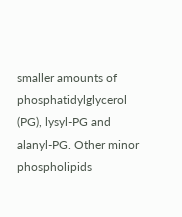smaller amounts of phosphatidylglycerol (PG), lysyl-PG and alanyl-PG. Other minor phospholipids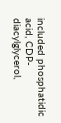included phosphatidic acid, CDP-diacylglycerol,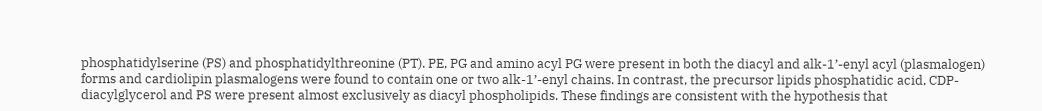phosphatidylserine (PS) and phosphatidylthreonine (PT). PE, PG and amino acyl PG were present in both the diacyl and alk-1’-enyl acyl (plasmalogen) forms and cardiolipin plasmalogens were found to contain one or two alk-1’-enyl chains. In contrast, the precursor lipids phosphatidic acid, CDP-diacylglycerol and PS were present almost exclusively as diacyl phospholipids. These findings are consistent with the hypothesis that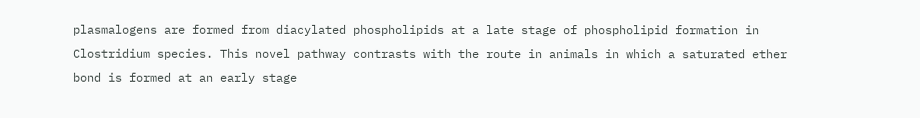plasmalogens are formed from diacylated phospholipids at a late stage of phospholipid formation in Clostridium species. This novel pathway contrasts with the route in animals in which a saturated ether bond is formed at an early stage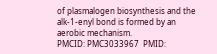of plasmalogen biosynthesis and the alk-1-enyl bond is formed by an aerobic mechanism.
PMCID: PMC3033967  PMID: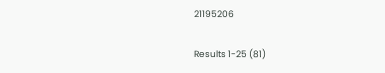21195206

Results 1-25 (81)